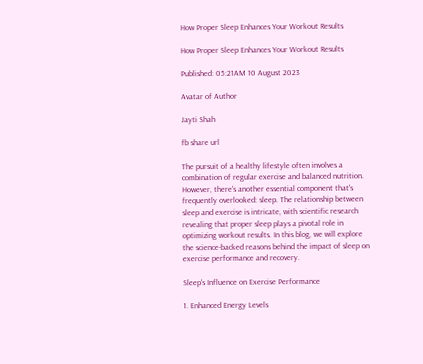How Proper Sleep Enhances Your Workout Results

How Proper Sleep Enhances Your Workout Results

Published: 05:21AM 10 August 2023

Avatar of Author

Jayti Shah

fb share url

The pursuit of a healthy lifestyle often involves a combination of regular exercise and balanced nutrition. However, there's another essential component that's frequently overlooked: sleep. The relationship between sleep and exercise is intricate, with scientific research revealing that proper sleep plays a pivotal role in optimizing workout results. In this blog, we will explore the science-backed reasons behind the impact of sleep on exercise performance and recovery.

Sleep's Influence on Exercise Performance

1. Enhanced Energy Levels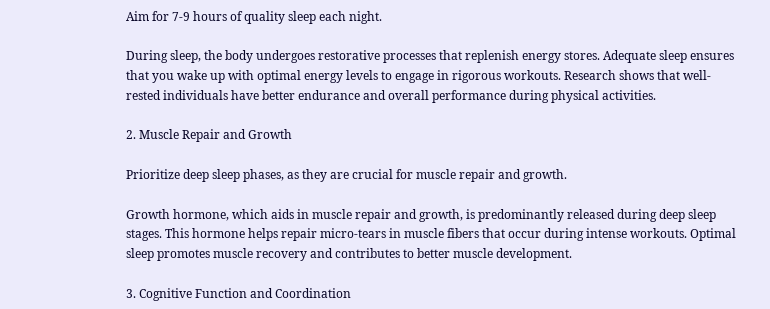Aim for 7-9 hours of quality sleep each night.

During sleep, the body undergoes restorative processes that replenish energy stores. Adequate sleep ensures that you wake up with optimal energy levels to engage in rigorous workouts. Research shows that well-rested individuals have better endurance and overall performance during physical activities.

2. Muscle Repair and Growth

Prioritize deep sleep phases, as they are crucial for muscle repair and growth.

Growth hormone, which aids in muscle repair and growth, is predominantly released during deep sleep stages. This hormone helps repair micro-tears in muscle fibers that occur during intense workouts. Optimal sleep promotes muscle recovery and contributes to better muscle development.

3. Cognitive Function and Coordination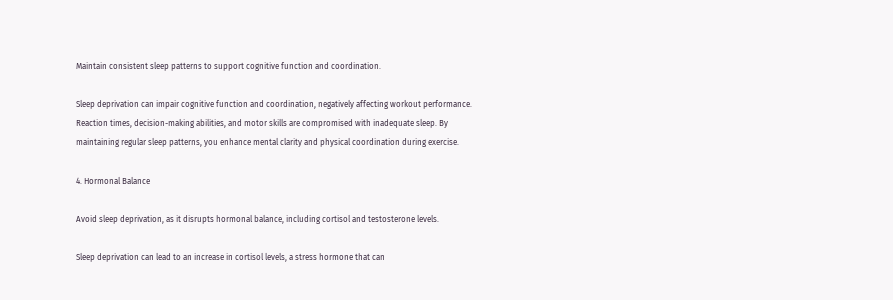Maintain consistent sleep patterns to support cognitive function and coordination.

Sleep deprivation can impair cognitive function and coordination, negatively affecting workout performance. Reaction times, decision-making abilities, and motor skills are compromised with inadequate sleep. By maintaining regular sleep patterns, you enhance mental clarity and physical coordination during exercise.

4. Hormonal Balance

Avoid sleep deprivation, as it disrupts hormonal balance, including cortisol and testosterone levels.

Sleep deprivation can lead to an increase in cortisol levels, a stress hormone that can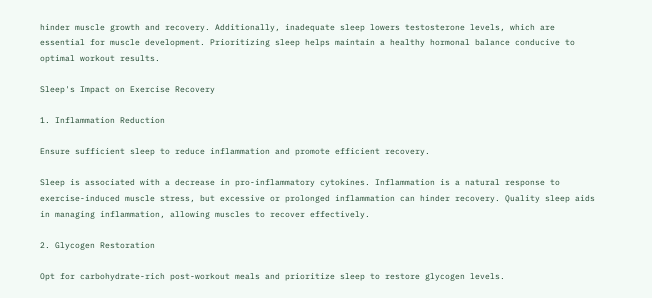hinder muscle growth and recovery. Additionally, inadequate sleep lowers testosterone levels, which are essential for muscle development. Prioritizing sleep helps maintain a healthy hormonal balance conducive to optimal workout results.

Sleep's Impact on Exercise Recovery

1. Inflammation Reduction

Ensure sufficient sleep to reduce inflammation and promote efficient recovery.

Sleep is associated with a decrease in pro-inflammatory cytokines. Inflammation is a natural response to exercise-induced muscle stress, but excessive or prolonged inflammation can hinder recovery. Quality sleep aids in managing inflammation, allowing muscles to recover effectively.

2. Glycogen Restoration

Opt for carbohydrate-rich post-workout meals and prioritize sleep to restore glycogen levels.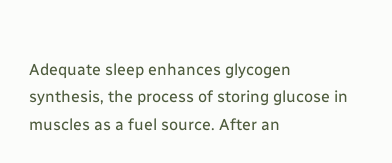Adequate sleep enhances glycogen synthesis, the process of storing glucose in muscles as a fuel source. After an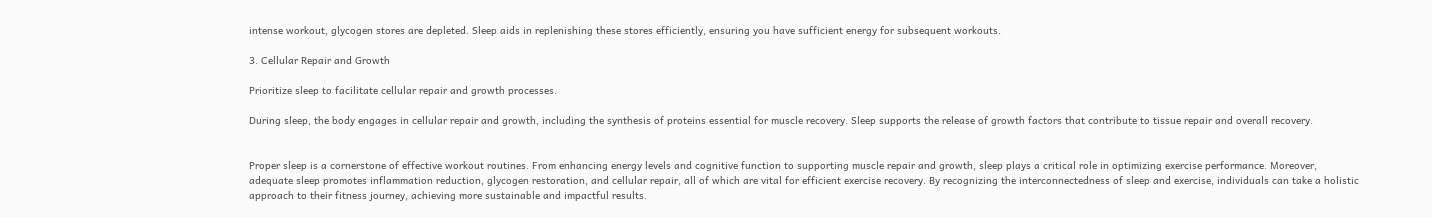intense workout, glycogen stores are depleted. Sleep aids in replenishing these stores efficiently, ensuring you have sufficient energy for subsequent workouts.

3. Cellular Repair and Growth

Prioritize sleep to facilitate cellular repair and growth processes.

During sleep, the body engages in cellular repair and growth, including the synthesis of proteins essential for muscle recovery. Sleep supports the release of growth factors that contribute to tissue repair and overall recovery.


Proper sleep is a cornerstone of effective workout routines. From enhancing energy levels and cognitive function to supporting muscle repair and growth, sleep plays a critical role in optimizing exercise performance. Moreover, adequate sleep promotes inflammation reduction, glycogen restoration, and cellular repair, all of which are vital for efficient exercise recovery. By recognizing the interconnectedness of sleep and exercise, individuals can take a holistic approach to their fitness journey, achieving more sustainable and impactful results.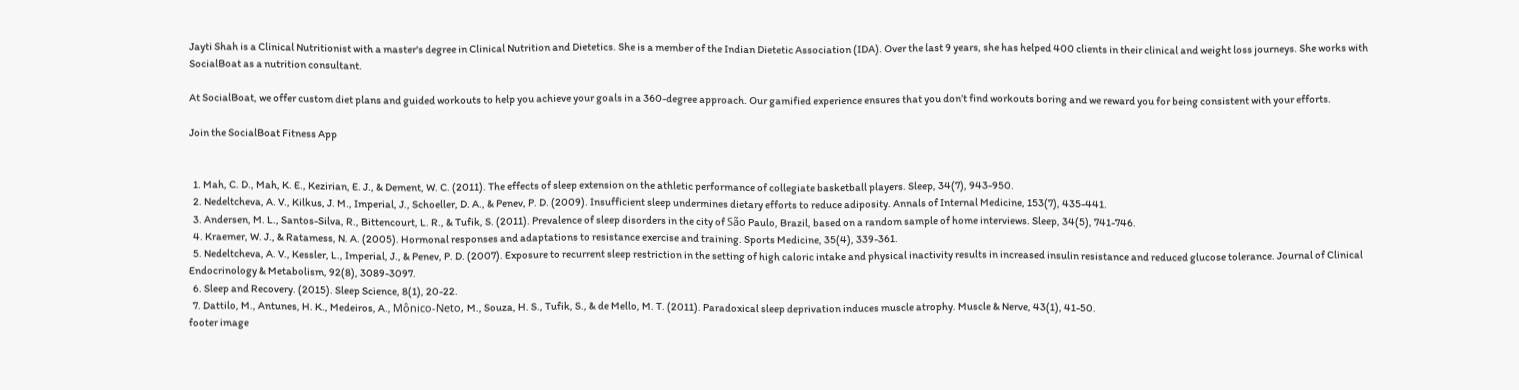Jayti Shah is a Clinical Nutritionist with a master's degree in Clinical Nutrition and Dietetics. She is a member of the Indian Dietetic Association (IDA). Over the last 9 years, she has helped 400 clients in their clinical and weight loss journeys. She works with SocialBoat as a nutrition consultant.

At SocialBoat, we offer custom diet plans and guided workouts to help you achieve your goals in a 360-degree approach. Our gamified experience ensures that you don’t find workouts boring and we reward you for being consistent with your efforts.

Join the SocialBoat Fitness App


  1. Mah, C. D., Mah, K. E., Kezirian, E. J., & Dement, W. C. (2011). The effects of sleep extension on the athletic performance of collegiate basketball players. Sleep, 34(7), 943-950.
  2. Nedeltcheva, A. V., Kilkus, J. M., Imperial, J., Schoeller, D. A., & Penev, P. D. (2009). Insufficient sleep undermines dietary efforts to reduce adiposity. Annals of Internal Medicine, 153(7), 435-441.
  3. Andersen, M. L., Santos-Silva, R., Bittencourt, L. R., & Tufik, S. (2011). Prevalence of sleep disorders in the city of São Paulo, Brazil, based on a random sample of home interviews. Sleep, 34(5), 741-746.
  4. Kraemer, W. J., & Ratamess, N. A. (2005). Hormonal responses and adaptations to resistance exercise and training. Sports Medicine, 35(4), 339-361.
  5. Nedeltcheva, A. V., Kessler, L., Imperial, J., & Penev, P. D. (2007). Exposure to recurrent sleep restriction in the setting of high caloric intake and physical inactivity results in increased insulin resistance and reduced glucose tolerance. Journal of Clinical Endocrinology & Metabolism, 92(8), 3089-3097.
  6. Sleep and Recovery. (2015). Sleep Science, 8(1), 20-22.
  7. Dattilo, M., Antunes, H. K., Medeiros, A., Mônico-Neto, M., Souza, H. S., Tufik, S., & de Mello, M. T. (2011). Paradoxical sleep deprivation induces muscle atrophy. Muscle & Nerve, 43(1), 41-50.
footer image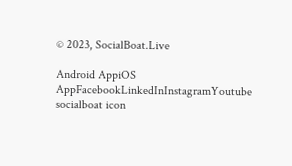© 2023, SocialBoat.Live

Android AppiOS AppFacebookLinkedInInstagramYoutube
socialboat icon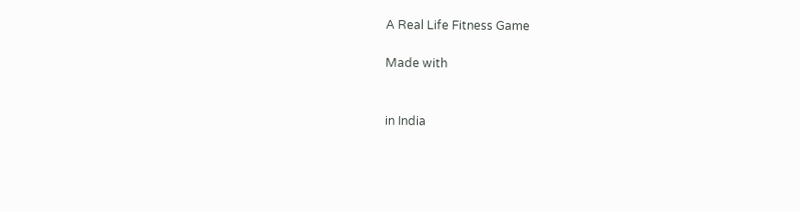A Real Life Fitness Game

Made with


in India